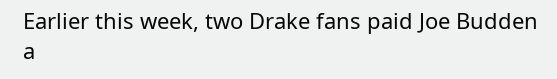Earlier this week, two Drake fans paid Joe Budden a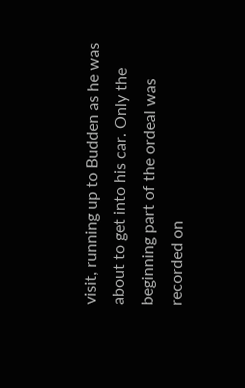visit, running up to Budden as he was about to get into his car. Only the beginning part of the ordeal was recorded on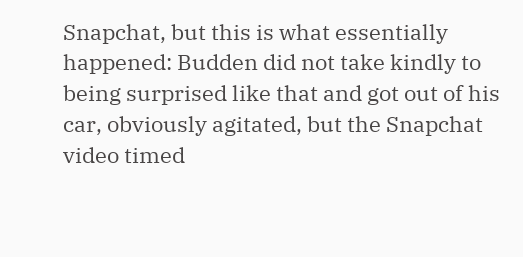Snapchat, but this is what essentially happened: Budden did not take kindly to being surprised like that and got out of his car, obviously agitated, but the Snapchat video timed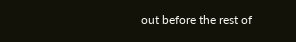out before the rest of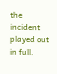the incident played out in full.